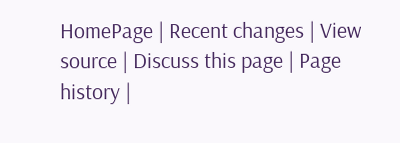HomePage | Recent changes | View source | Discuss this page | Page history |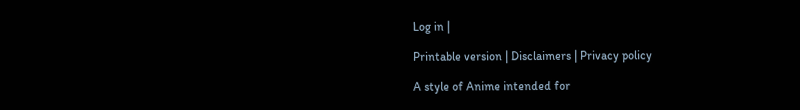Log in |

Printable version | Disclaimers | Privacy policy

A style of Anime intended for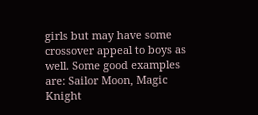girls but may have some crossover appeal to boys as well. Some good examples are: Sailor Moon, Magic Knight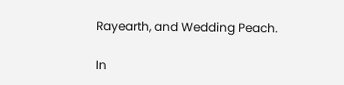Rayearth, and Wedding Peach.

In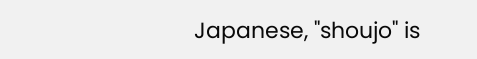Japanese, "shoujo" is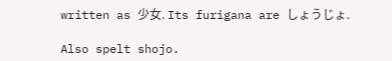written as 少女. Its furigana are しょうじょ.

Also spelt shojo.